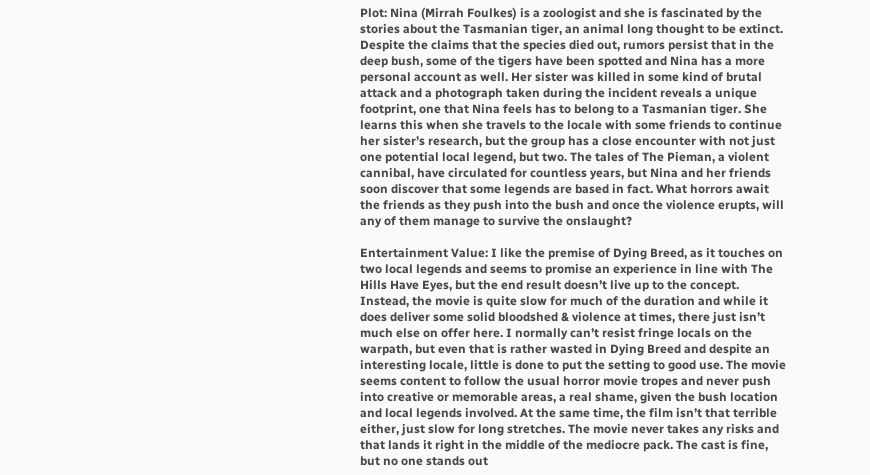Plot: Nina (Mirrah Foulkes) is a zoologist and she is fascinated by the stories about the Tasmanian tiger, an animal long thought to be extinct. Despite the claims that the species died out, rumors persist that in the deep bush, some of the tigers have been spotted and Nina has a more personal account as well. Her sister was killed in some kind of brutal attack and a photograph taken during the incident reveals a unique footprint, one that Nina feels has to belong to a Tasmanian tiger. She learns this when she travels to the locale with some friends to continue her sister’s research, but the group has a close encounter with not just one potential local legend, but two. The tales of The Pieman, a violent cannibal, have circulated for countless years, but Nina and her friends soon discover that some legends are based in fact. What horrors await the friends as they push into the bush and once the violence erupts, will any of them manage to survive the onslaught?

Entertainment Value: I like the premise of Dying Breed, as it touches on two local legends and seems to promise an experience in line with The Hills Have Eyes, but the end result doesn’t live up to the concept. Instead, the movie is quite slow for much of the duration and while it does deliver some solid bloodshed & violence at times, there just isn’t much else on offer here. I normally can’t resist fringe locals on the warpath, but even that is rather wasted in Dying Breed and despite an interesting locale, little is done to put the setting to good use. The movie seems content to follow the usual horror movie tropes and never push into creative or memorable areas, a real shame, given the bush location and local legends involved. At the same time, the film isn’t that terrible either, just slow for long stretches. The movie never takes any risks and that lands it right in the middle of the mediocre pack. The cast is fine, but no one stands out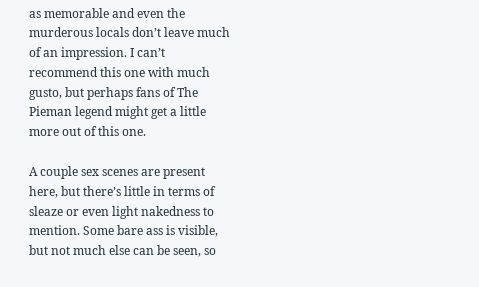as memorable and even the murderous locals don’t leave much of an impression. I can’t recommend this one with much gusto, but perhaps fans of The Pieman legend might get a little more out of this one.

A couple sex scenes are present here, but there’s little in terms of sleaze or even light nakedness to mention. Some bare ass is visible, but not much else can be seen, so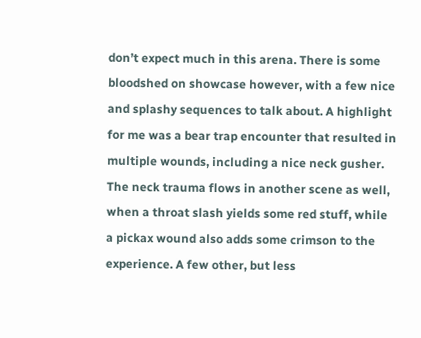don’t expect much in this arena. There is some bloodshed on showcase however, with a few nice and splashy sequences to talk about. A highlight for me was a bear trap encounter that resulted in multiple wounds, including a nice neck gusher. The neck trauma flows in another scene as well, when a throat slash yields some red stuff, while a pickax wound also adds some crimson to the experience. A few other, but less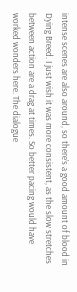intense scenes are also around, so there’s a good amount of blood in Dying Breed. I just wish it was more consistent, as the slow stretches between action are a drag at times. So better pacing would have worked wonders here. The dialogue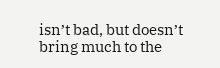isn’t bad, but doesn’t bring much to the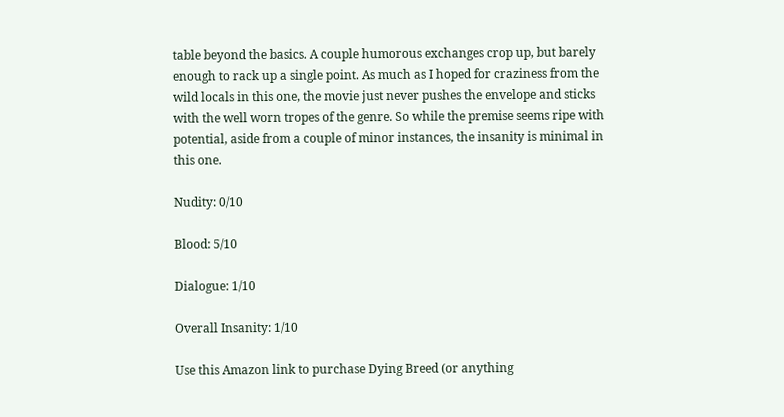table beyond the basics. A couple humorous exchanges crop up, but barely enough to rack up a single point. As much as I hoped for craziness from the wild locals in this one, the movie just never pushes the envelope and sticks with the well worn tropes of the genre. So while the premise seems ripe with potential, aside from a couple of minor instances, the insanity is minimal in this one.

Nudity: 0/10

Blood: 5/10

Dialogue: 1/10

Overall Insanity: 1/10

Use this Amazon link to purchase Dying Breed (or anything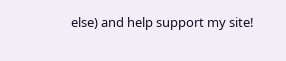else) and help support my site!